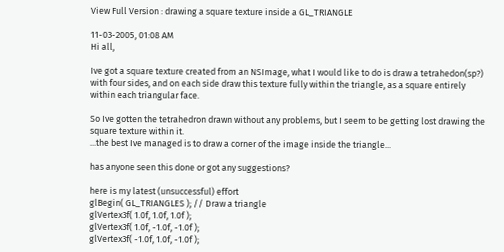View Full Version : drawing a square texture inside a GL_TRIANGLE

11-03-2005, 01:08 AM
Hi all,

Ive got a square texture created from an NSImage, what I would like to do is draw a tetrahedon(sp?) with four sides, and on each side draw this texture fully within the triangle, as a square entirely within each triangular face.

So Ive gotten the tetrahedron drawn without any problems, but I seem to be getting lost drawing the square texture within it.
...the best Ive managed is to draw a corner of the image inside the triangle...

has anyone seen this done or got any suggestions?

here is my latest (unsuccessful) effort
glBegin( GL_TRIANGLES ); // Draw a triangle
glVertex3f( 1.0f, 1.0f, 1.0f );
glVertex3f( 1.0f, -1.0f, -1.0f );
glVertex3f( -1.0f, 1.0f, -1.0f );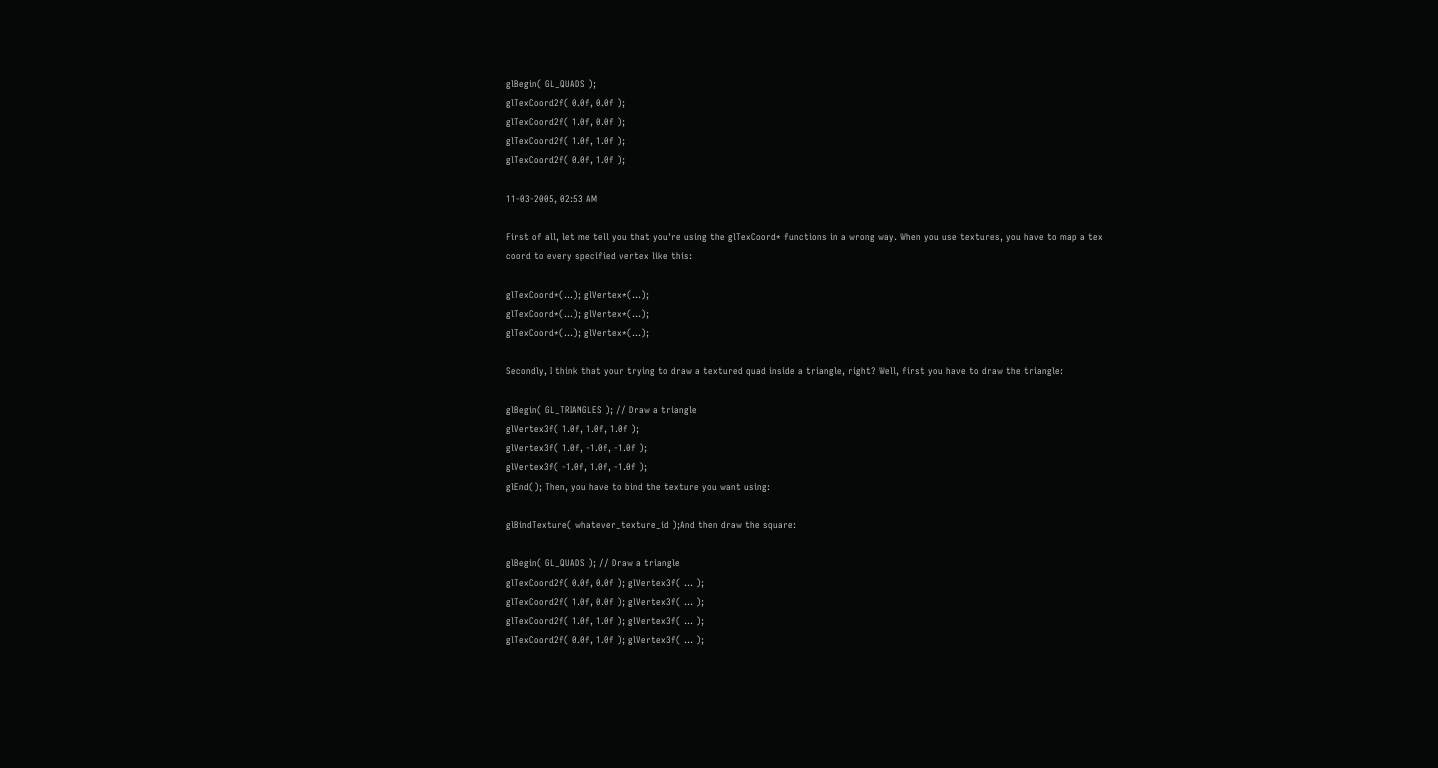glBegin( GL_QUADS );
glTexCoord2f( 0.0f, 0.0f );
glTexCoord2f( 1.0f, 0.0f );
glTexCoord2f( 1.0f, 1.0f );
glTexCoord2f( 0.0f, 1.0f );

11-03-2005, 02:53 AM

First of all, let me tell you that you're using the glTexCoord* functions in a wrong way. When you use textures, you have to map a tex coord to every specified vertex like this:

glTexCoord*(...); glVertex*(...);
glTexCoord*(...); glVertex*(...);
glTexCoord*(...); glVertex*(...);

Secondly, I think that your trying to draw a textured quad inside a triangle, right? Well, first you have to draw the triangle:

glBegin( GL_TRIANGLES ); // Draw a triangle
glVertex3f( 1.0f, 1.0f, 1.0f );
glVertex3f( 1.0f, -1.0f, -1.0f );
glVertex3f( -1.0f, 1.0f, -1.0f );
glEnd(); Then, you have to bind the texture you want using:

glBindTexture( whatever_texture_id );And then draw the square:

glBegin( GL_QUADS ); // Draw a triangle
glTexCoord2f( 0.0f, 0.0f ); glVertex3f( ... );
glTexCoord2f( 1.0f, 0.0f ); glVertex3f( ... );
glTexCoord2f( 1.0f, 1.0f ); glVertex3f( ... );
glTexCoord2f( 0.0f, 1.0f ); glVertex3f( ... );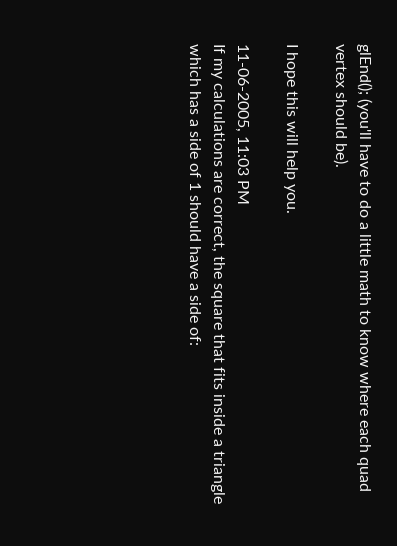glEnd(); (you'll have to do a little math to know where each quad vertex should be).

I hope this will help you.

11-06-2005, 11:03 PM
If my calculations are correct, the square that fits inside a triangle which has a side of 1 should have a side of: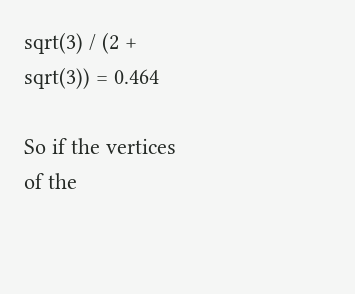sqrt(3) / (2 + sqrt(3)) = 0.464

So if the vertices of the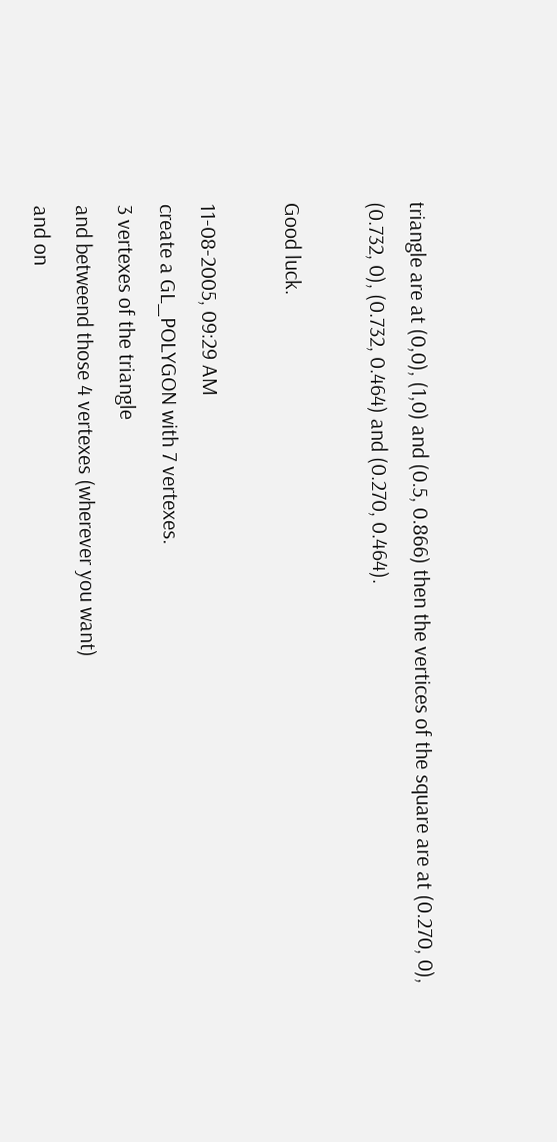triangle are at (0,0), (1,0) and (0.5, 0.866) then the vertices of the square are at (0.270, 0), (0.732, 0), (0.732, 0.464) and (0.270, 0.464).

Good luck.

11-08-2005, 09:29 AM
create a GL_POLYGON with 7 vertexes.
3 vertexes of the triangle
and betweend those 4 vertexes (wherever you want)
and on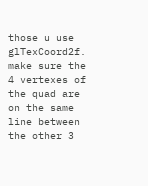those u use glTexCoord2f.
make sure the 4 vertexes of the quad are on the same line between the other 3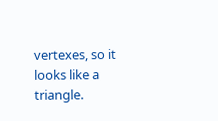vertexes, so it looks like a triangle.